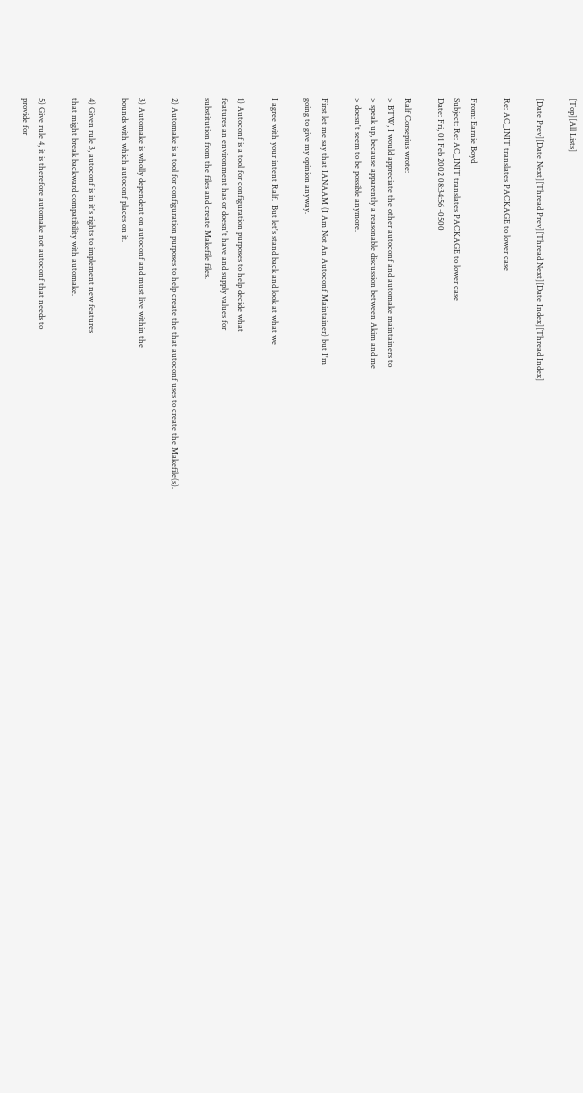[Top][All Lists]

[Date Prev][Date Next][Thread Prev][Thread Next][Date Index][Thread Index]

Re: AC_INIT translates PACKAGE to lower case

From: Earnie Boyd
Subject: Re: AC_INIT translates PACKAGE to lower case
Date: Fri, 01 Feb 2002 08:34:56 -0500

Ralf Corsepius wrote:
> BTW, I would appreciate the other autoconf and automake maintainers to
> speak up, because apparently a reasonable discussion between Akim and me
> doesn't seem to be possible anymore.

First let me say that IANAAM (I Am Not An Autoconf Maintainer) but I'm
going to give my opinion anyway.

I agree with your intent Ralf.  But let's stand back and look at what we

1) Autoconf is a tool for configuration purposes to help decide what
features an environment has or doesn't have and supply values for
substitution from the files and create Makefile files.

2) Automake is a tool for configuration purposes to help create the that autoconf uses to create the Makefile(s).

3) Automake is wholly dependent on autoconf and must live within the
bounds with which autoconf places on it.

4) Given rule 3, autoconf is in it's rights to implement new features
that might break backward compatibility with automake.

5) Give rule 4, it is therefore automake not autoconf that needs to
provide for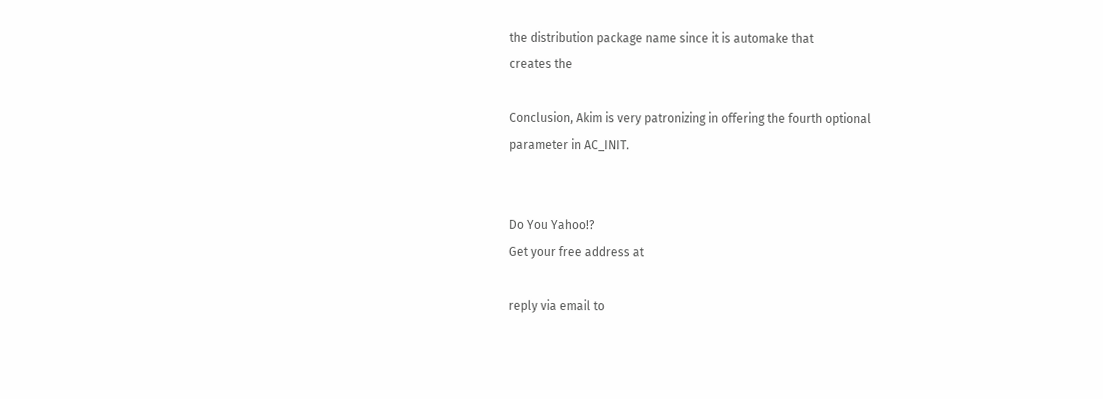the distribution package name since it is automake that
creates the

Conclusion, Akim is very patronizing in offering the fourth optional
parameter in AC_INIT.


Do You Yahoo!?
Get your free address at

reply via email to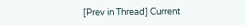[Prev in Thread] Current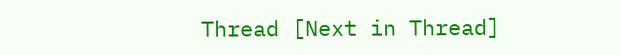Thread [Next in Thread]